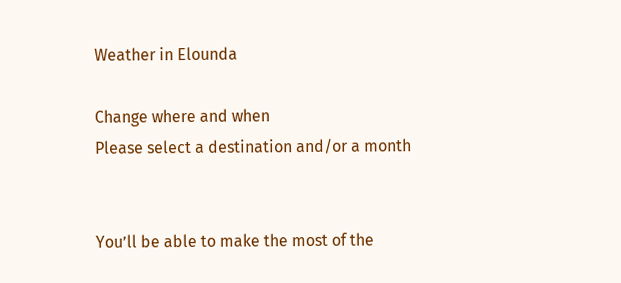Weather in Elounda

Change where and when
Please select a destination and/or a month


You’ll be able to make the most of the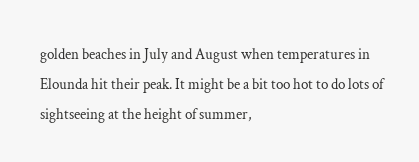golden beaches in July and August when temperatures in Elounda hit their peak. It might be a bit too hot to do lots of sightseeing at the height of summer,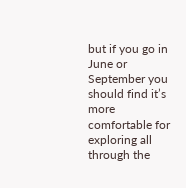but if you go in June or September you should find it’s more comfortable for exploring all through the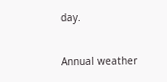day.

Annual weather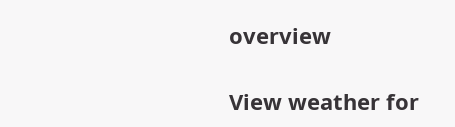overview

View weather for